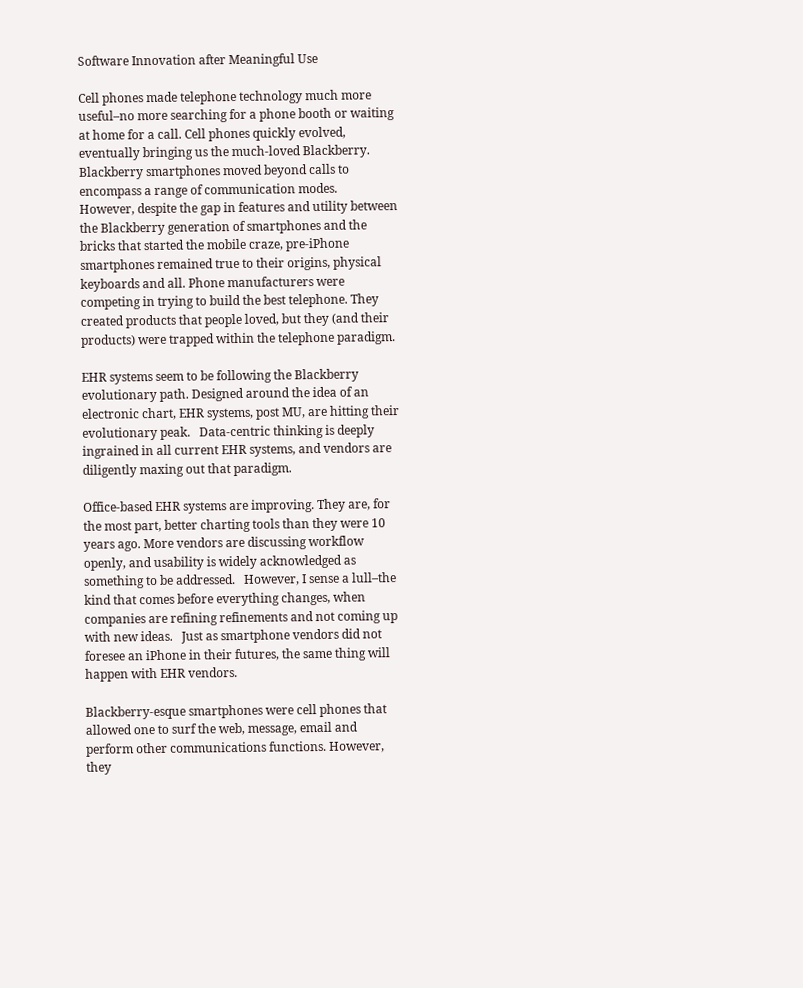Software Innovation after Meaningful Use

Cell phones made telephone technology much more useful–no more searching for a phone booth or waiting at home for a call. Cell phones quickly evolved, eventually bringing us the much-loved Blackberry. Blackberry smartphones moved beyond calls to encompass a range of communication modes.  However, despite the gap in features and utility between the Blackberry generation of smartphones and the bricks that started the mobile craze, pre-iPhone smartphones remained true to their origins, physical keyboards and all. Phone manufacturers were competing in trying to build the best telephone. They created products that people loved, but they (and their products) were trapped within the telephone paradigm.

EHR systems seem to be following the Blackberry evolutionary path. Designed around the idea of an electronic chart, EHR systems, post MU, are hitting their evolutionary peak.   Data-centric thinking is deeply ingrained in all current EHR systems, and vendors are diligently maxing out that paradigm.

Office-based EHR systems are improving. They are, for the most part, better charting tools than they were 10 years ago. More vendors are discussing workflow openly, and usability is widely acknowledged as something to be addressed.   However, I sense a lull–the kind that comes before everything changes, when companies are refining refinements and not coming up with new ideas.   Just as smartphone vendors did not foresee an iPhone in their futures, the same thing will happen with EHR vendors.

Blackberry-esque smartphones were cell phones that allowed one to surf the web, message, email and perform other communications functions. However, they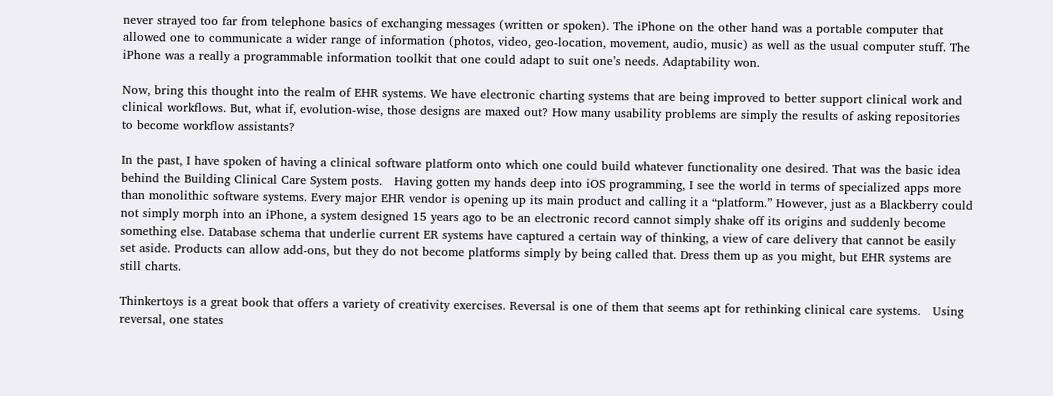never strayed too far from telephone basics of exchanging messages (written or spoken). The iPhone on the other hand was a portable computer that allowed one to communicate a wider range of information (photos, video, geo-location, movement, audio, music) as well as the usual computer stuff. The iPhone was a really a programmable information toolkit that one could adapt to suit one’s needs. Adaptability won.

Now, bring this thought into the realm of EHR systems. We have electronic charting systems that are being improved to better support clinical work and clinical workflows. But, what if, evolution-wise, those designs are maxed out? How many usability problems are simply the results of asking repositories to become workflow assistants?

In the past, I have spoken of having a clinical software platform onto which one could build whatever functionality one desired. That was the basic idea behind the Building Clinical Care System posts.   Having gotten my hands deep into iOS programming, I see the world in terms of specialized apps more than monolithic software systems. Every major EHR vendor is opening up its main product and calling it a “platform.” However, just as a Blackberry could not simply morph into an iPhone, a system designed 15 years ago to be an electronic record cannot simply shake off its origins and suddenly become something else. Database schema that underlie current ER systems have captured a certain way of thinking, a view of care delivery that cannot be easily set aside. Products can allow add-ons, but they do not become platforms simply by being called that. Dress them up as you might, but EHR systems are still charts.

Thinkertoys is a great book that offers a variety of creativity exercises. Reversal is one of them that seems apt for rethinking clinical care systems.   Using reversal, one states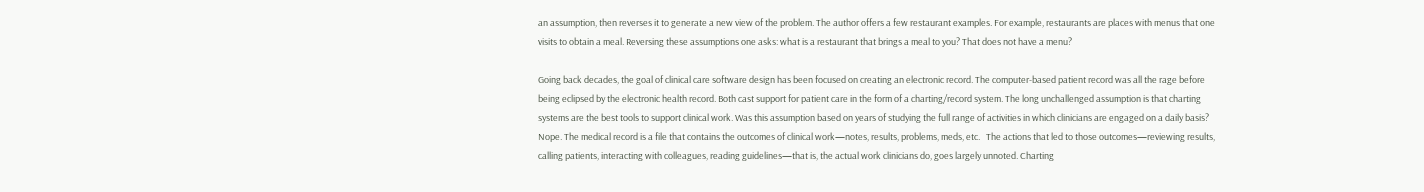an assumption, then reverses it to generate a new view of the problem. The author offers a few restaurant examples. For example, restaurants are places with menus that one visits to obtain a meal. Reversing these assumptions one asks: what is a restaurant that brings a meal to you? That does not have a menu?

Going back decades, the goal of clinical care software design has been focused on creating an electronic record. The computer-based patient record was all the rage before being eclipsed by the electronic health record. Both cast support for patient care in the form of a charting/record system. The long unchallenged assumption is that charting systems are the best tools to support clinical work. Was this assumption based on years of studying the full range of activities in which clinicians are engaged on a daily basis? Nope. The medical record is a file that contains the outcomes of clinical work—notes, results, problems, meds, etc.   The actions that led to those outcomes—reviewing results, calling patients, interacting with colleagues, reading guidelines—that is, the actual work clinicians do, goes largely unnoted. Charting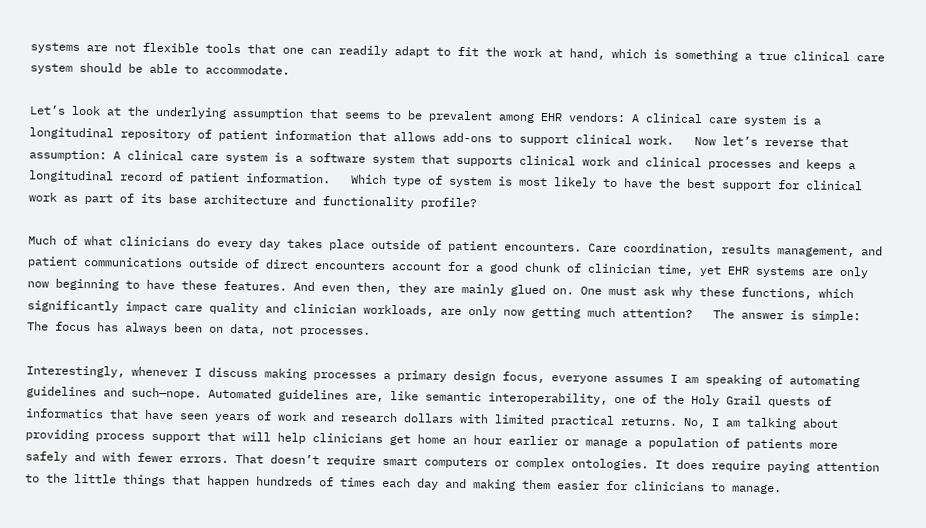systems are not flexible tools that one can readily adapt to fit the work at hand, which is something a true clinical care system should be able to accommodate.

Let’s look at the underlying assumption that seems to be prevalent among EHR vendors: A clinical care system is a longitudinal repository of patient information that allows add-ons to support clinical work.   Now let’s reverse that assumption: A clinical care system is a software system that supports clinical work and clinical processes and keeps a longitudinal record of patient information.   Which type of system is most likely to have the best support for clinical work as part of its base architecture and functionality profile?

Much of what clinicians do every day takes place outside of patient encounters. Care coordination, results management, and patient communications outside of direct encounters account for a good chunk of clinician time, yet EHR systems are only now beginning to have these features. And even then, they are mainly glued on. One must ask why these functions, which significantly impact care quality and clinician workloads, are only now getting much attention?   The answer is simple: The focus has always been on data, not processes.

Interestingly, whenever I discuss making processes a primary design focus, everyone assumes I am speaking of automating guidelines and such—nope. Automated guidelines are, like semantic interoperability, one of the Holy Grail quests of informatics that have seen years of work and research dollars with limited practical returns. No, I am talking about providing process support that will help clinicians get home an hour earlier or manage a population of patients more safely and with fewer errors. That doesn’t require smart computers or complex ontologies. It does require paying attention to the little things that happen hundreds of times each day and making them easier for clinicians to manage.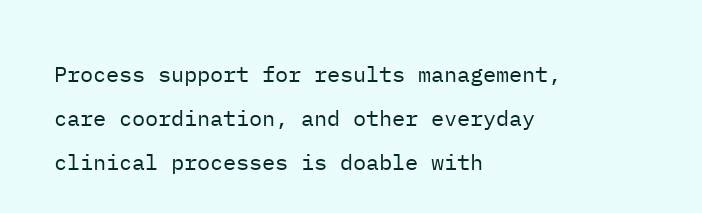Process support for results management, care coordination, and other everyday clinical processes is doable with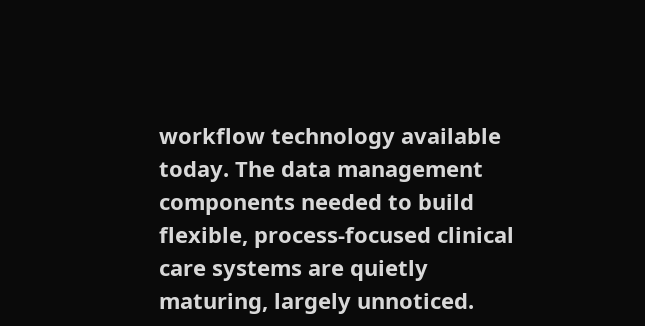workflow technology available today. The data management components needed to build flexible, process-focused clinical care systems are quietly maturing, largely unnoticed.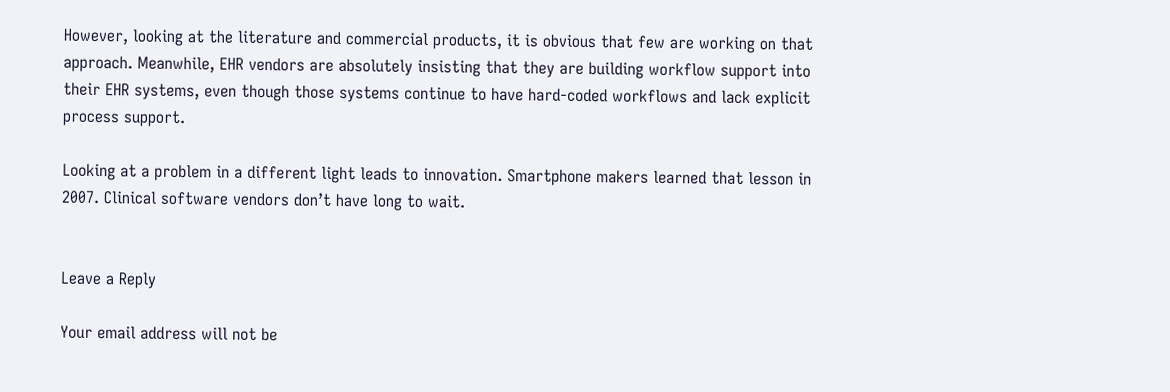However, looking at the literature and commercial products, it is obvious that few are working on that approach. Meanwhile, EHR vendors are absolutely insisting that they are building workflow support into their EHR systems, even though those systems continue to have hard-coded workflows and lack explicit process support.

Looking at a problem in a different light leads to innovation. Smartphone makers learned that lesson in 2007. Clinical software vendors don’t have long to wait.


Leave a Reply

Your email address will not be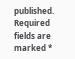published. Required fields are marked *